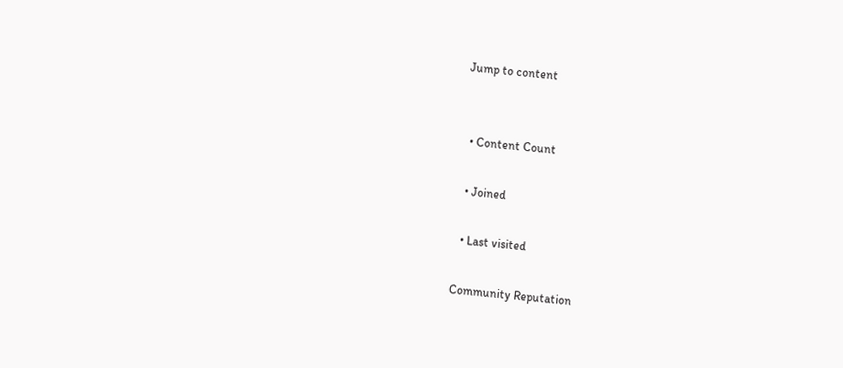Jump to content


  • Content Count

  • Joined

  • Last visited

Community Reputation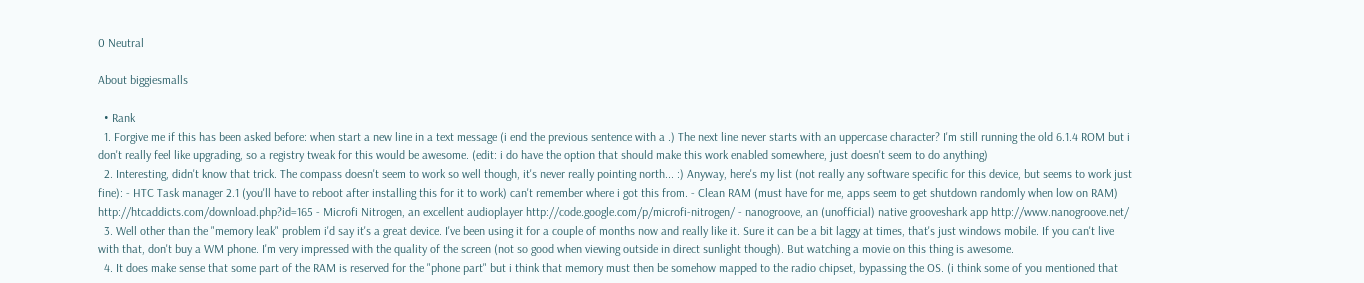0 Neutral

About biggiesmalls

  • Rank
  1. Forgive me if this has been asked before: when start a new line in a text message (i end the previous sentence with a .) The next line never starts with an uppercase character? I'm still running the old 6.1.4 ROM but i don't really feel like upgrading, so a registry tweak for this would be awesome. (edit: i do have the option that should make this work enabled somewhere, just doesn't seem to do anything)
  2. Interesting, didn't know that trick. The compass doesn't seem to work so well though, it's never really pointing north... :) Anyway, here's my list (not really any software specific for this device, but seems to work just fine): - HTC Task manager 2.1 (you'll have to reboot after installing this for it to work) can't remember where i got this from. - Clean RAM (must have for me, apps seem to get shutdown randomly when low on RAM) http://htcaddicts.com/download.php?id=165 - Microfi Nitrogen, an excellent audioplayer http://code.google.com/p/microfi-nitrogen/ - nanogroove, an (unofficial) native grooveshark app http://www.nanogroove.net/
  3. Well other than the "memory leak" problem i'd say it's a great device. I've been using it for a couple of months now and really like it. Sure it can be a bit laggy at times, that's just windows mobile. If you can't live with that, don't buy a WM phone. I'm very impressed with the quality of the screen (not so good when viewing outside in direct sunlight though). But watching a movie on this thing is awesome.
  4. It does make sense that some part of the RAM is reserved for the "phone part" but i think that memory must then be somehow mapped to the radio chipset, bypassing the OS. (i think some of you mentioned that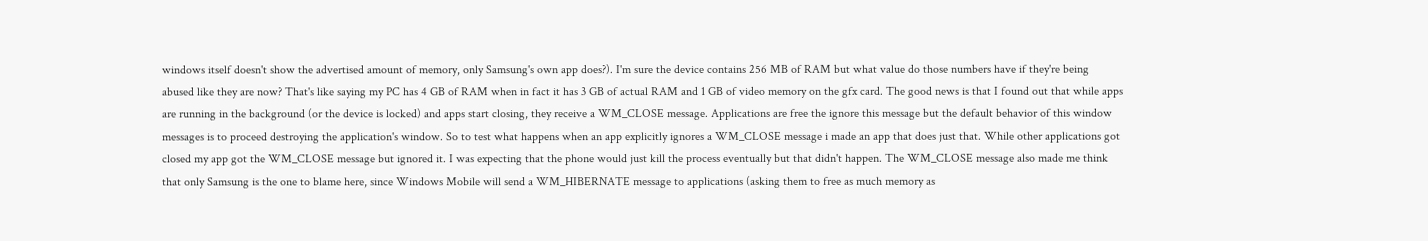windows itself doesn't show the advertised amount of memory, only Samsung's own app does?). I'm sure the device contains 256 MB of RAM but what value do those numbers have if they're being abused like they are now? That's like saying my PC has 4 GB of RAM when in fact it has 3 GB of actual RAM and 1 GB of video memory on the gfx card. The good news is that I found out that while apps are running in the background (or the device is locked) and apps start closing, they receive a WM_CLOSE message. Applications are free the ignore this message but the default behavior of this window messages is to proceed destroying the application's window. So to test what happens when an app explicitly ignores a WM_CLOSE message i made an app that does just that. While other applications got closed my app got the WM_CLOSE message but ignored it. I was expecting that the phone would just kill the process eventually but that didn't happen. The WM_CLOSE message also made me think that only Samsung is the one to blame here, since Windows Mobile will send a WM_HIBERNATE message to applications (asking them to free as much memory as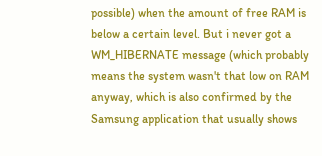possible) when the amount of free RAM is below a certain level. But i never got a WM_HIBERNATE message (which probably means the system wasn't that low on RAM anyway, which is also confirmed by the Samsung application that usually shows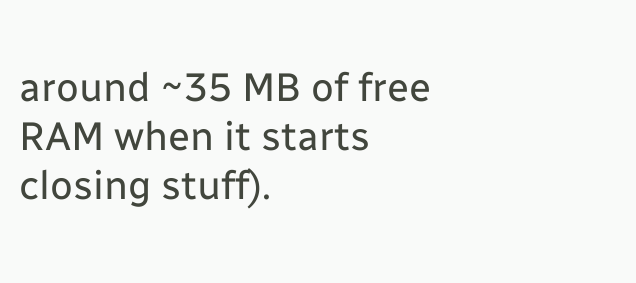around ~35 MB of free RAM when it starts closing stuff).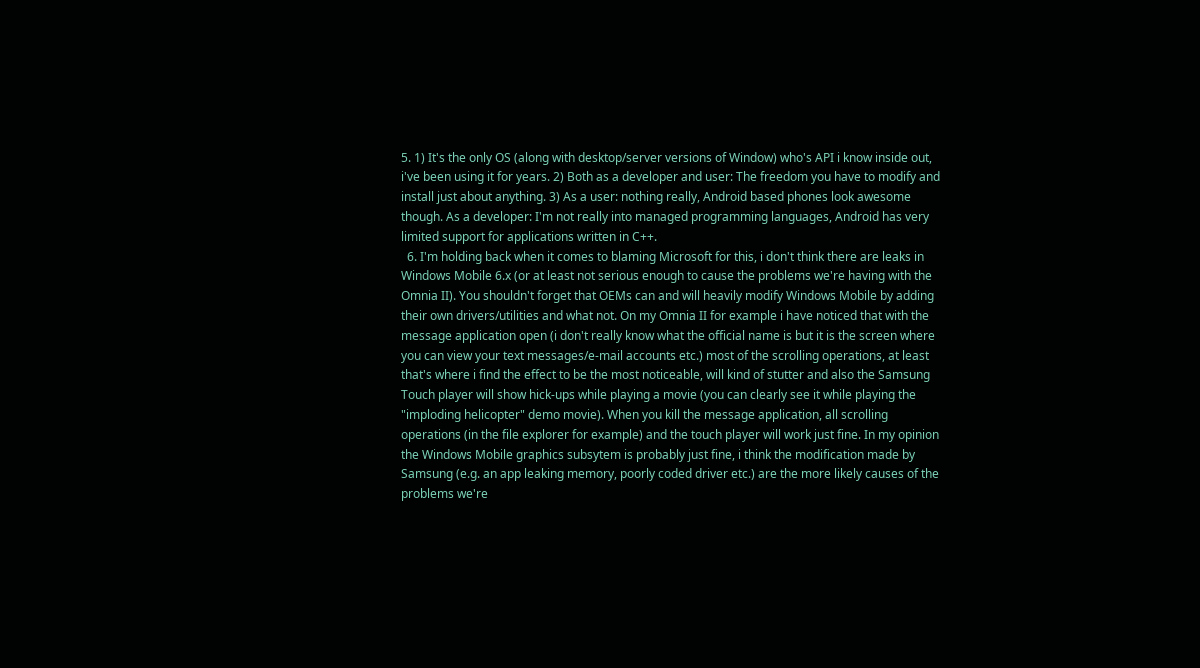5. 1) It's the only OS (along with desktop/server versions of Window) who's API i know inside out, i've been using it for years. 2) Both as a developer and user: The freedom you have to modify and install just about anything. 3) As a user: nothing really, Android based phones look awesome though. As a developer: I'm not really into managed programming languages, Android has very limited support for applications written in C++.
  6. I'm holding back when it comes to blaming Microsoft for this, i don't think there are leaks in Windows Mobile 6.x (or at least not serious enough to cause the problems we're having with the Omnia II). You shouldn't forget that OEMs can and will heavily modify Windows Mobile by adding their own drivers/utilities and what not. On my Omnia II for example i have noticed that with the message application open (i don't really know what the official name is but it is the screen where you can view your text messages/e-mail accounts etc.) most of the scrolling operations, at least that's where i find the effect to be the most noticeable, will kind of stutter and also the Samsung Touch player will show hick-ups while playing a movie (you can clearly see it while playing the "imploding helicopter" demo movie). When you kill the message application, all scrolling operations (in the file explorer for example) and the touch player will work just fine. In my opinion the Windows Mobile graphics subsytem is probably just fine, i think the modification made by Samsung (e.g. an app leaking memory, poorly coded driver etc.) are the more likely causes of the problems we're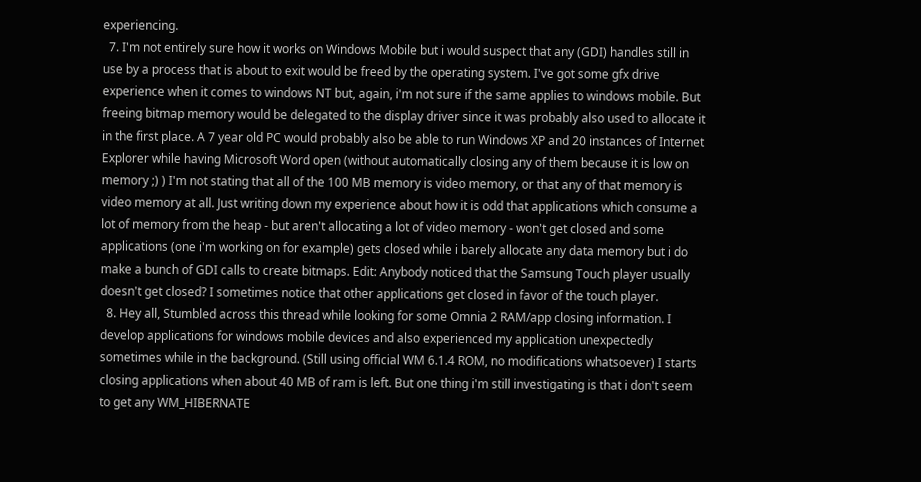experiencing.
  7. I'm not entirely sure how it works on Windows Mobile but i would suspect that any (GDI) handles still in use by a process that is about to exit would be freed by the operating system. I've got some gfx drive experience when it comes to windows NT but, again, i'm not sure if the same applies to windows mobile. But freeing bitmap memory would be delegated to the display driver since it was probably also used to allocate it in the first place. A 7 year old PC would probably also be able to run Windows XP and 20 instances of Internet Explorer while having Microsoft Word open (without automatically closing any of them because it is low on memory ;) ) I'm not stating that all of the 100 MB memory is video memory, or that any of that memory is video memory at all. Just writing down my experience about how it is odd that applications which consume a lot of memory from the heap - but aren't allocating a lot of video memory - won't get closed and some applications (one i'm working on for example) gets closed while i barely allocate any data memory but i do make a bunch of GDI calls to create bitmaps. Edit: Anybody noticed that the Samsung Touch player usually doesn't get closed? I sometimes notice that other applications get closed in favor of the touch player.
  8. Hey all, Stumbled across this thread while looking for some Omnia 2 RAM/app closing information. I develop applications for windows mobile devices and also experienced my application unexpectedly sometimes while in the background. (Still using official WM 6.1.4 ROM, no modifications whatsoever) I starts closing applications when about 40 MB of ram is left. But one thing i'm still investigating is that i don't seem to get any WM_HIBERNATE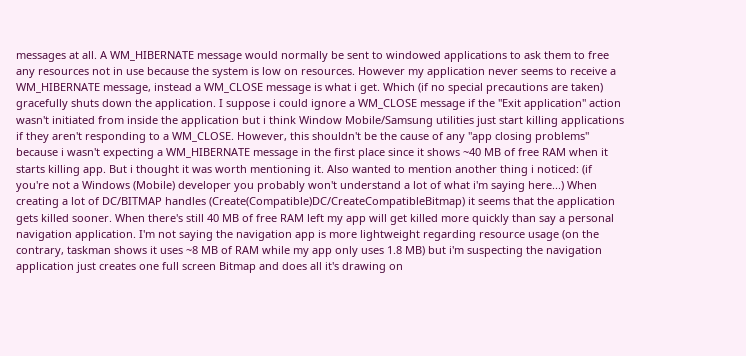messages at all. A WM_HIBERNATE message would normally be sent to windowed applications to ask them to free any resources not in use because the system is low on resources. However my application never seems to receive a WM_HIBERNATE message, instead a WM_CLOSE message is what i get. Which (if no special precautions are taken) gracefully shuts down the application. I suppose i could ignore a WM_CLOSE message if the "Exit application" action wasn't initiated from inside the application but i think Window Mobile/Samsung utilities just start killing applications if they aren't responding to a WM_CLOSE. However, this shouldn't be the cause of any "app closing problems" because i wasn't expecting a WM_HIBERNATE message in the first place since it shows ~40 MB of free RAM when it starts killing app. But i thought it was worth mentioning it. Also wanted to mention another thing i noticed: (if you're not a Windows (Mobile) developer you probably won't understand a lot of what i'm saying here...) When creating a lot of DC/BITMAP handles (Create(Compatible)DC/CreateCompatibleBitmap) it seems that the application gets killed sooner. When there's still 40 MB of free RAM left my app will get killed more quickly than say a personal navigation application. I'm not saying the navigation app is more lightweight regarding resource usage (on the contrary, taskman shows it uses ~8 MB of RAM while my app only uses 1.8 MB) but i'm suspecting the navigation application just creates one full screen Bitmap and does all it's drawing on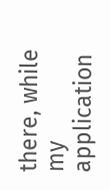there, while my application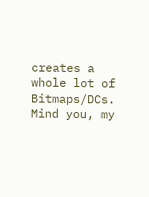creates a whole lot of Bitmaps/DCs. Mind you, my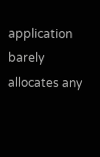application barely allocates any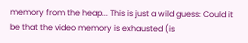memory from the heap... This is just a wild guess: Could it be that the video memory is exhausted (is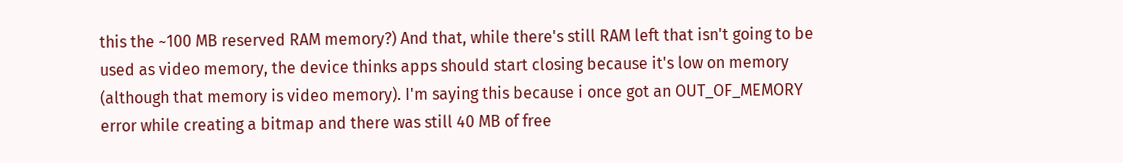this the ~100 MB reserved RAM memory?) And that, while there's still RAM left that isn't going to be used as video memory, the device thinks apps should start closing because it's low on memory (although that memory is video memory). I'm saying this because i once got an OUT_OF_MEMORY error while creating a bitmap and there was still 40 MB of free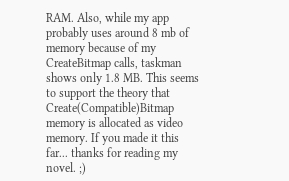RAM. Also, while my app probably uses around 8 mb of memory because of my CreateBitmap calls, taskman shows only 1.8 MB. This seems to support the theory that Create(Compatible)Bitmap memory is allocated as video memory. If you made it this far... thanks for reading my novel. ;)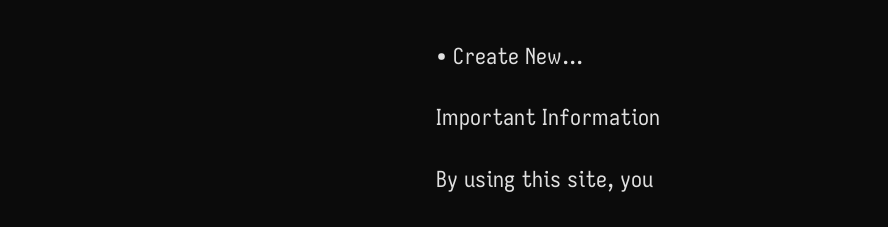• Create New...

Important Information

By using this site, you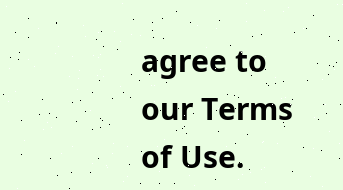agree to our Terms of Use.